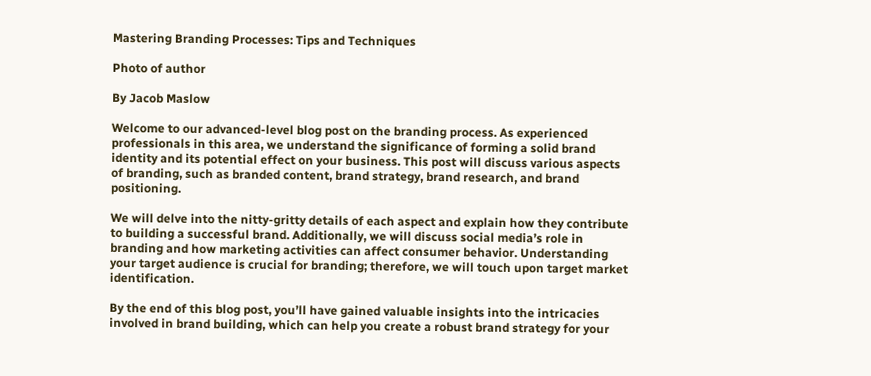Mastering Branding Processes: Tips and Techniques

Photo of author

By Jacob Maslow

Welcome to our advanced-level blog post on the branding process. As experienced professionals in this area, we understand the significance of forming a solid brand identity and its potential effect on your business. This post will discuss various aspects of branding, such as branded content, brand strategy, brand research, and brand positioning.

We will delve into the nitty-gritty details of each aspect and explain how they contribute to building a successful brand. Additionally, we will discuss social media’s role in branding and how marketing activities can affect consumer behavior. Understanding your target audience is crucial for branding; therefore, we will touch upon target market identification.

By the end of this blog post, you’ll have gained valuable insights into the intricacies involved in brand building, which can help you create a robust brand strategy for your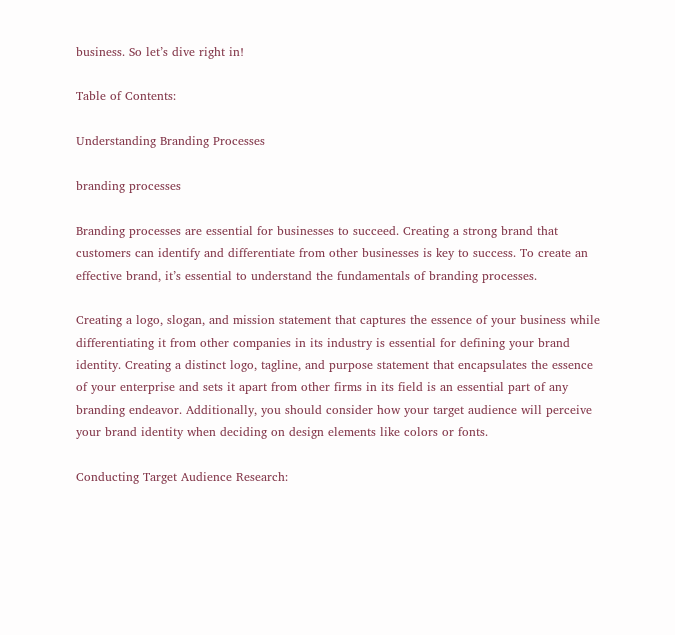business. So let’s dive right in!

Table of Contents:

Understanding Branding Processes

branding processes

Branding processes are essential for businesses to succeed. Creating a strong brand that customers can identify and differentiate from other businesses is key to success. To create an effective brand, it’s essential to understand the fundamentals of branding processes.

Creating a logo, slogan, and mission statement that captures the essence of your business while differentiating it from other companies in its industry is essential for defining your brand identity. Creating a distinct logo, tagline, and purpose statement that encapsulates the essence of your enterprise and sets it apart from other firms in its field is an essential part of any branding endeavor. Additionally, you should consider how your target audience will perceive your brand identity when deciding on design elements like colors or fonts.

Conducting Target Audience Research: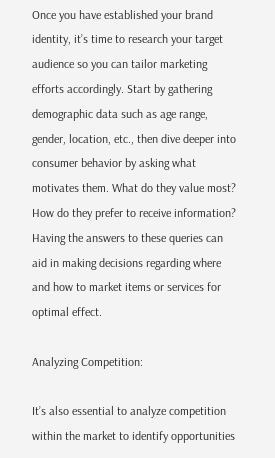Once you have established your brand identity, it’s time to research your target audience so you can tailor marketing efforts accordingly. Start by gathering demographic data such as age range, gender, location, etc., then dive deeper into consumer behavior by asking what motivates them. What do they value most? How do they prefer to receive information? Having the answers to these queries can aid in making decisions regarding where and how to market items or services for optimal effect.

Analyzing Competition:

It’s also essential to analyze competition within the market to identify opportunities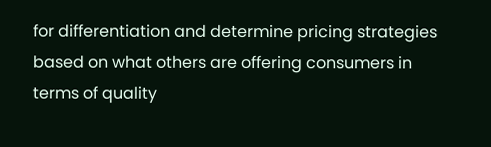for differentiation and determine pricing strategies based on what others are offering consumers in terms of quality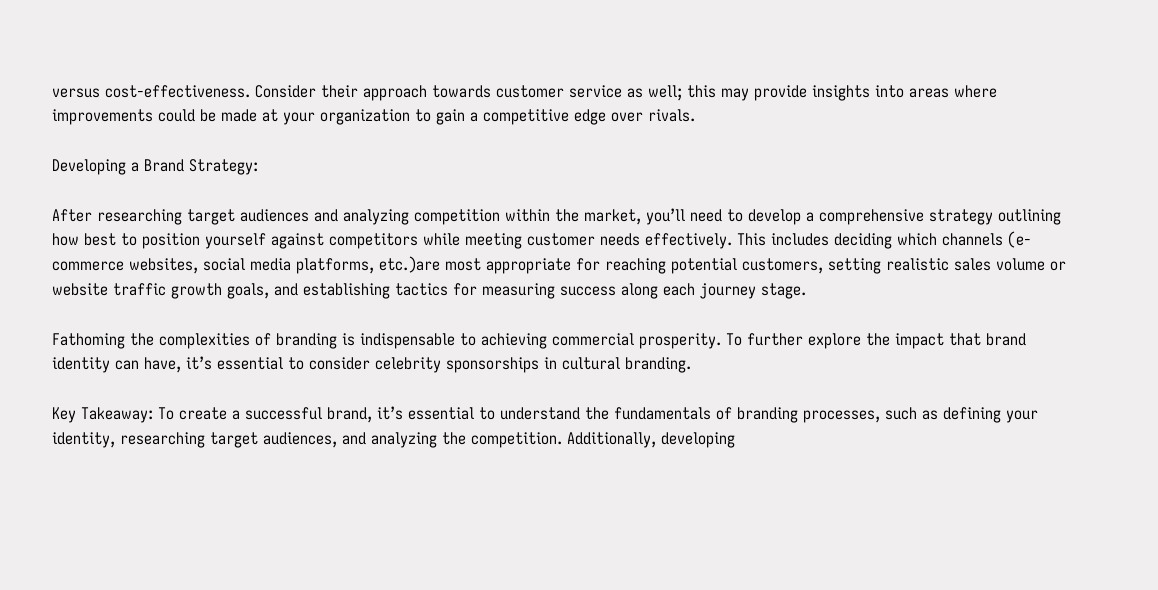versus cost-effectiveness. Consider their approach towards customer service as well; this may provide insights into areas where improvements could be made at your organization to gain a competitive edge over rivals.

Developing a Brand Strategy:

After researching target audiences and analyzing competition within the market, you’ll need to develop a comprehensive strategy outlining how best to position yourself against competitors while meeting customer needs effectively. This includes deciding which channels (e-commerce websites, social media platforms, etc.)are most appropriate for reaching potential customers, setting realistic sales volume or website traffic growth goals, and establishing tactics for measuring success along each journey stage.

Fathoming the complexities of branding is indispensable to achieving commercial prosperity. To further explore the impact that brand identity can have, it’s essential to consider celebrity sponsorships in cultural branding.

Key Takeaway: To create a successful brand, it’s essential to understand the fundamentals of branding processes, such as defining your identity, researching target audiences, and analyzing the competition. Additionally, developing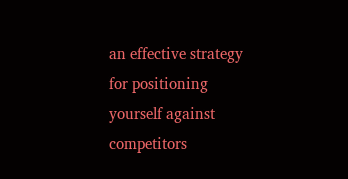an effective strategy for positioning yourself against competitors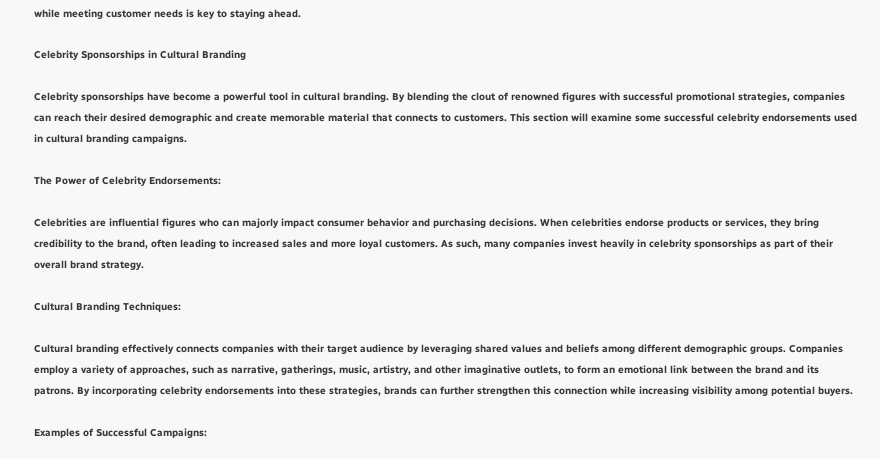while meeting customer needs is key to staying ahead.

Celebrity Sponsorships in Cultural Branding

Celebrity sponsorships have become a powerful tool in cultural branding. By blending the clout of renowned figures with successful promotional strategies, companies can reach their desired demographic and create memorable material that connects to customers. This section will examine some successful celebrity endorsements used in cultural branding campaigns.

The Power of Celebrity Endorsements:

Celebrities are influential figures who can majorly impact consumer behavior and purchasing decisions. When celebrities endorse products or services, they bring credibility to the brand, often leading to increased sales and more loyal customers. As such, many companies invest heavily in celebrity sponsorships as part of their overall brand strategy.

Cultural Branding Techniques:

Cultural branding effectively connects companies with their target audience by leveraging shared values and beliefs among different demographic groups. Companies employ a variety of approaches, such as narrative, gatherings, music, artistry, and other imaginative outlets, to form an emotional link between the brand and its patrons. By incorporating celebrity endorsements into these strategies, brands can further strengthen this connection while increasing visibility among potential buyers.

Examples of Successful Campaigns: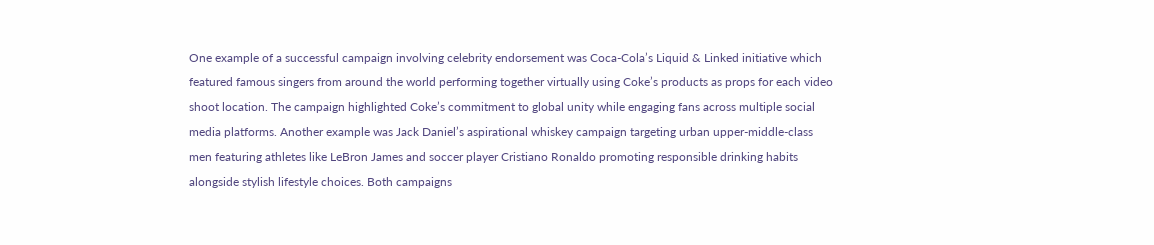One example of a successful campaign involving celebrity endorsement was Coca-Cola’s Liquid & Linked initiative which featured famous singers from around the world performing together virtually using Coke’s products as props for each video shoot location. The campaign highlighted Coke’s commitment to global unity while engaging fans across multiple social media platforms. Another example was Jack Daniel’s aspirational whiskey campaign targeting urban upper-middle-class men featuring athletes like LeBron James and soccer player Cristiano Ronaldo promoting responsible drinking habits alongside stylish lifestyle choices. Both campaigns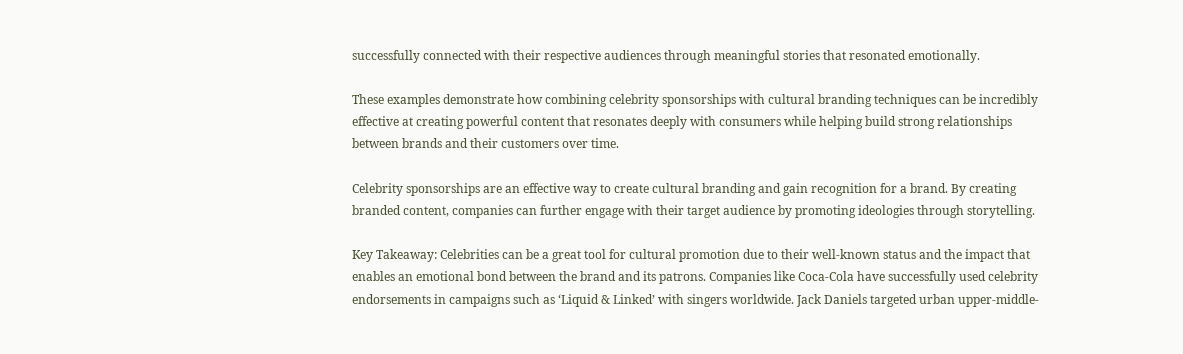successfully connected with their respective audiences through meaningful stories that resonated emotionally.

These examples demonstrate how combining celebrity sponsorships with cultural branding techniques can be incredibly effective at creating powerful content that resonates deeply with consumers while helping build strong relationships between brands and their customers over time.

Celebrity sponsorships are an effective way to create cultural branding and gain recognition for a brand. By creating branded content, companies can further engage with their target audience by promoting ideologies through storytelling.

Key Takeaway: Celebrities can be a great tool for cultural promotion due to their well-known status and the impact that enables an emotional bond between the brand and its patrons. Companies like Coca-Cola have successfully used celebrity endorsements in campaigns such as ‘Liquid & Linked’ with singers worldwide. Jack Daniels targeted urban upper-middle-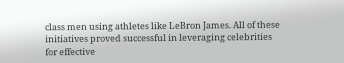class men using athletes like LeBron James. All of these initiatives proved successful in leveraging celebrities for effective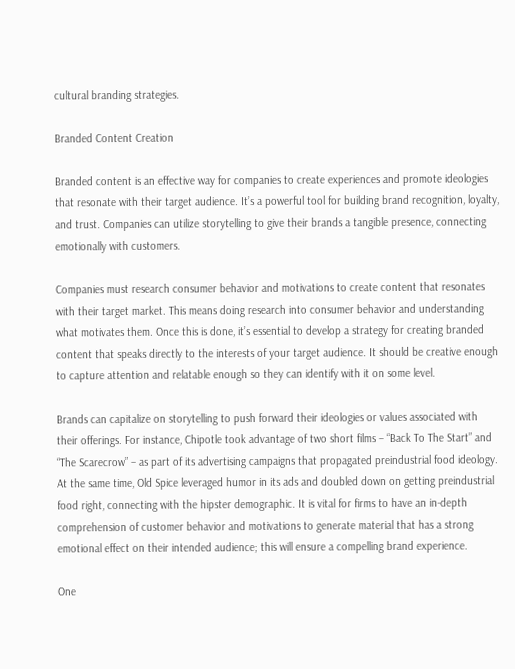cultural branding strategies.

Branded Content Creation

Branded content is an effective way for companies to create experiences and promote ideologies that resonate with their target audience. It’s a powerful tool for building brand recognition, loyalty, and trust. Companies can utilize storytelling to give their brands a tangible presence, connecting emotionally with customers.

Companies must research consumer behavior and motivations to create content that resonates with their target market. This means doing research into consumer behavior and understanding what motivates them. Once this is done, it’s essential to develop a strategy for creating branded content that speaks directly to the interests of your target audience. It should be creative enough to capture attention and relatable enough so they can identify with it on some level.

Brands can capitalize on storytelling to push forward their ideologies or values associated with their offerings. For instance, Chipotle took advantage of two short films – “Back To The Start” and “The Scarecrow” – as part of its advertising campaigns that propagated preindustrial food ideology. At the same time, Old Spice leveraged humor in its ads and doubled down on getting preindustrial food right, connecting with the hipster demographic. It is vital for firms to have an in-depth comprehension of customer behavior and motivations to generate material that has a strong emotional effect on their intended audience; this will ensure a compelling brand experience.

One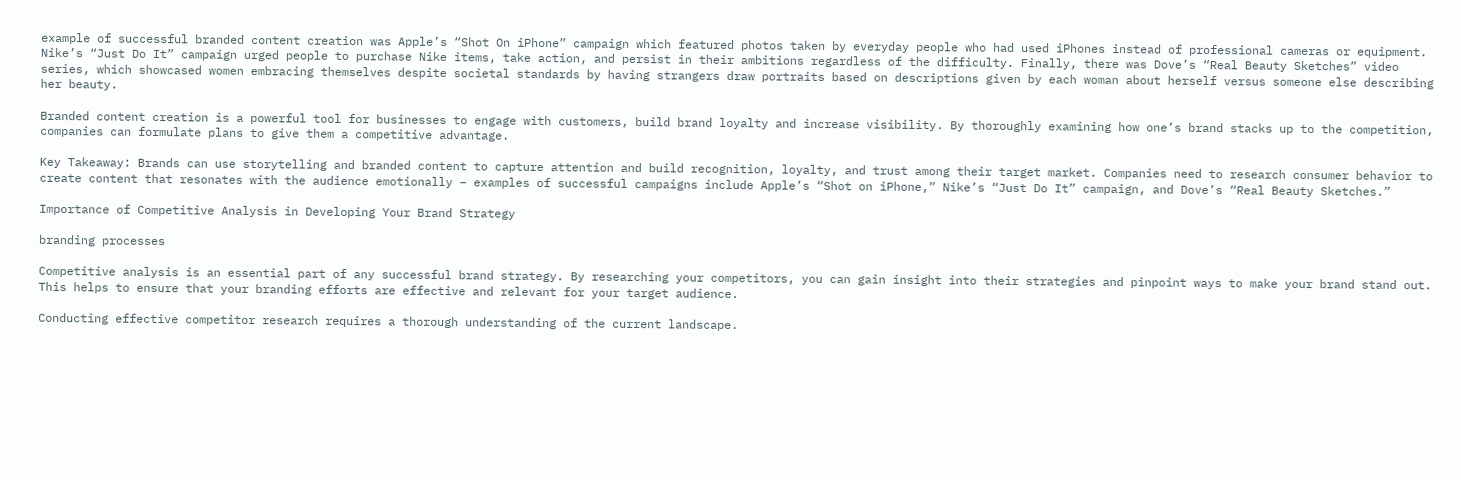example of successful branded content creation was Apple’s “Shot On iPhone” campaign which featured photos taken by everyday people who had used iPhones instead of professional cameras or equipment. Nike’s “Just Do It” campaign urged people to purchase Nike items, take action, and persist in their ambitions regardless of the difficulty. Finally, there was Dove’s “Real Beauty Sketches” video series, which showcased women embracing themselves despite societal standards by having strangers draw portraits based on descriptions given by each woman about herself versus someone else describing her beauty.

Branded content creation is a powerful tool for businesses to engage with customers, build brand loyalty and increase visibility. By thoroughly examining how one’s brand stacks up to the competition, companies can formulate plans to give them a competitive advantage.

Key Takeaway: Brands can use storytelling and branded content to capture attention and build recognition, loyalty, and trust among their target market. Companies need to research consumer behavior to create content that resonates with the audience emotionally – examples of successful campaigns include Apple’s “Shot on iPhone,” Nike’s “Just Do It” campaign, and Dove’s “Real Beauty Sketches.”

Importance of Competitive Analysis in Developing Your Brand Strategy

branding processes

Competitive analysis is an essential part of any successful brand strategy. By researching your competitors, you can gain insight into their strategies and pinpoint ways to make your brand stand out. This helps to ensure that your branding efforts are effective and relevant for your target audience.

Conducting effective competitor research requires a thorough understanding of the current landscape.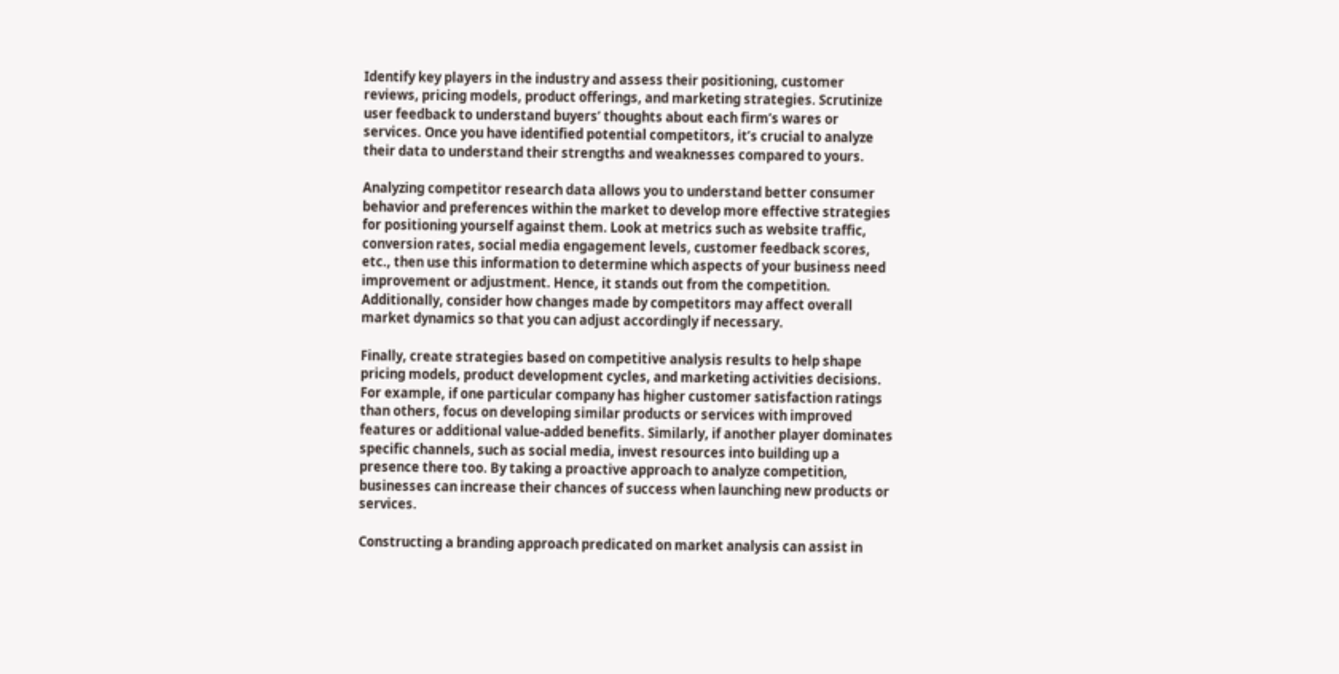Identify key players in the industry and assess their positioning, customer reviews, pricing models, product offerings, and marketing strategies. Scrutinize user feedback to understand buyers’ thoughts about each firm’s wares or services. Once you have identified potential competitors, it’s crucial to analyze their data to understand their strengths and weaknesses compared to yours.

Analyzing competitor research data allows you to understand better consumer behavior and preferences within the market to develop more effective strategies for positioning yourself against them. Look at metrics such as website traffic, conversion rates, social media engagement levels, customer feedback scores, etc., then use this information to determine which aspects of your business need improvement or adjustment. Hence, it stands out from the competition. Additionally, consider how changes made by competitors may affect overall market dynamics so that you can adjust accordingly if necessary.

Finally, create strategies based on competitive analysis results to help shape pricing models, product development cycles, and marketing activities decisions. For example, if one particular company has higher customer satisfaction ratings than others, focus on developing similar products or services with improved features or additional value-added benefits. Similarly, if another player dominates specific channels, such as social media, invest resources into building up a presence there too. By taking a proactive approach to analyze competition, businesses can increase their chances of success when launching new products or services.

Constructing a branding approach predicated on market analysis can assist in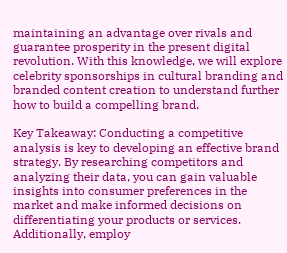maintaining an advantage over rivals and guarantee prosperity in the present digital revolution. With this knowledge, we will explore celebrity sponsorships in cultural branding and branded content creation to understand further how to build a compelling brand.

Key Takeaway: Conducting a competitive analysis is key to developing an effective brand strategy. By researching competitors and analyzing their data, you can gain valuable insights into consumer preferences in the market and make informed decisions on differentiating your products or services. Additionally, employ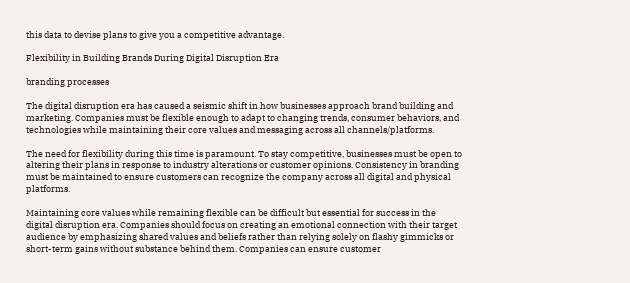this data to devise plans to give you a competitive advantage.

Flexibility in Building Brands During Digital Disruption Era

branding processes

The digital disruption era has caused a seismic shift in how businesses approach brand building and marketing. Companies must be flexible enough to adapt to changing trends, consumer behaviors, and technologies while maintaining their core values and messaging across all channels/platforms.

The need for flexibility during this time is paramount. To stay competitive, businesses must be open to altering their plans in response to industry alterations or customer opinions. Consistency in branding must be maintained to ensure customers can recognize the company across all digital and physical platforms.

Maintaining core values while remaining flexible can be difficult but essential for success in the digital disruption era. Companies should focus on creating an emotional connection with their target audience by emphasizing shared values and beliefs rather than relying solely on flashy gimmicks or short-term gains without substance behind them. Companies can ensure customer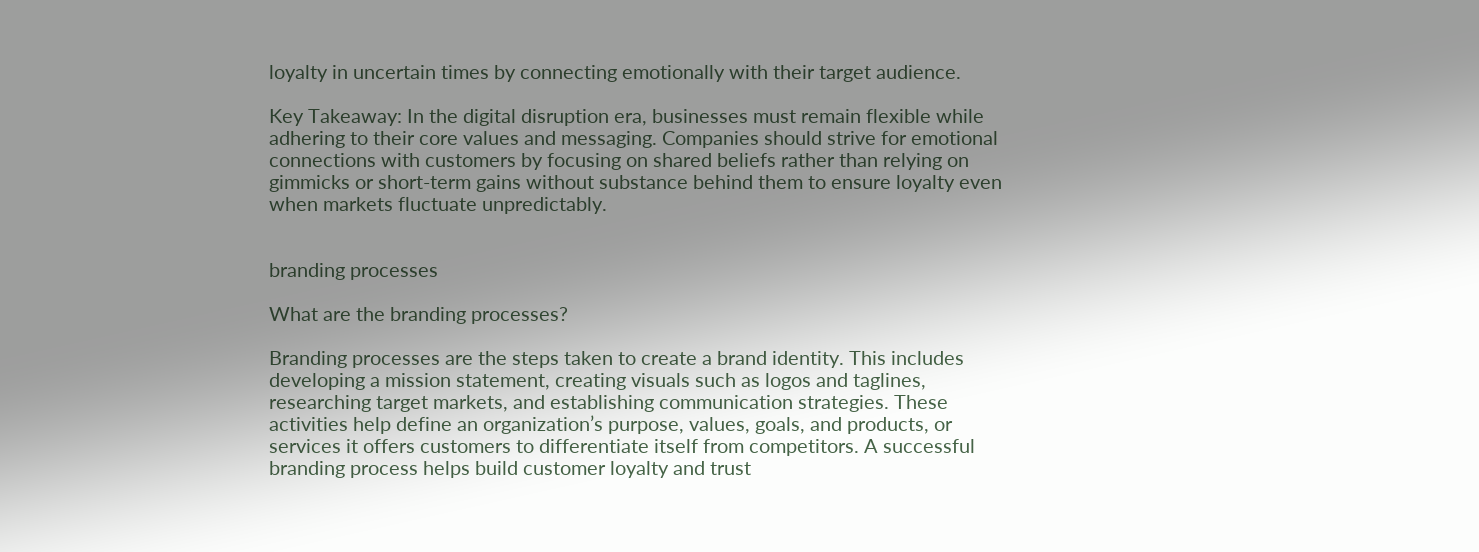loyalty in uncertain times by connecting emotionally with their target audience.

Key Takeaway: In the digital disruption era, businesses must remain flexible while adhering to their core values and messaging. Companies should strive for emotional connections with customers by focusing on shared beliefs rather than relying on gimmicks or short-term gains without substance behind them to ensure loyalty even when markets fluctuate unpredictably.


branding processes

What are the branding processes?

Branding processes are the steps taken to create a brand identity. This includes developing a mission statement, creating visuals such as logos and taglines, researching target markets, and establishing communication strategies. These activities help define an organization’s purpose, values, goals, and products, or services it offers customers to differentiate itself from competitors. A successful branding process helps build customer loyalty and trust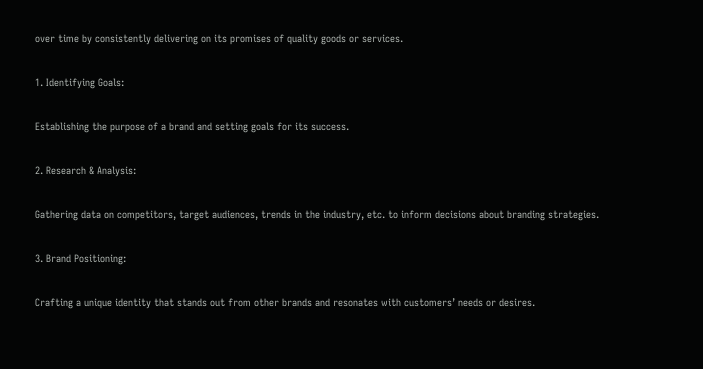over time by consistently delivering on its promises of quality goods or services.

1. Identifying Goals:

Establishing the purpose of a brand and setting goals for its success.

2. Research & Analysis:

Gathering data on competitors, target audiences, trends in the industry, etc. to inform decisions about branding strategies.

3. Brand Positioning:

Crafting a unique identity that stands out from other brands and resonates with customers’ needs or desires.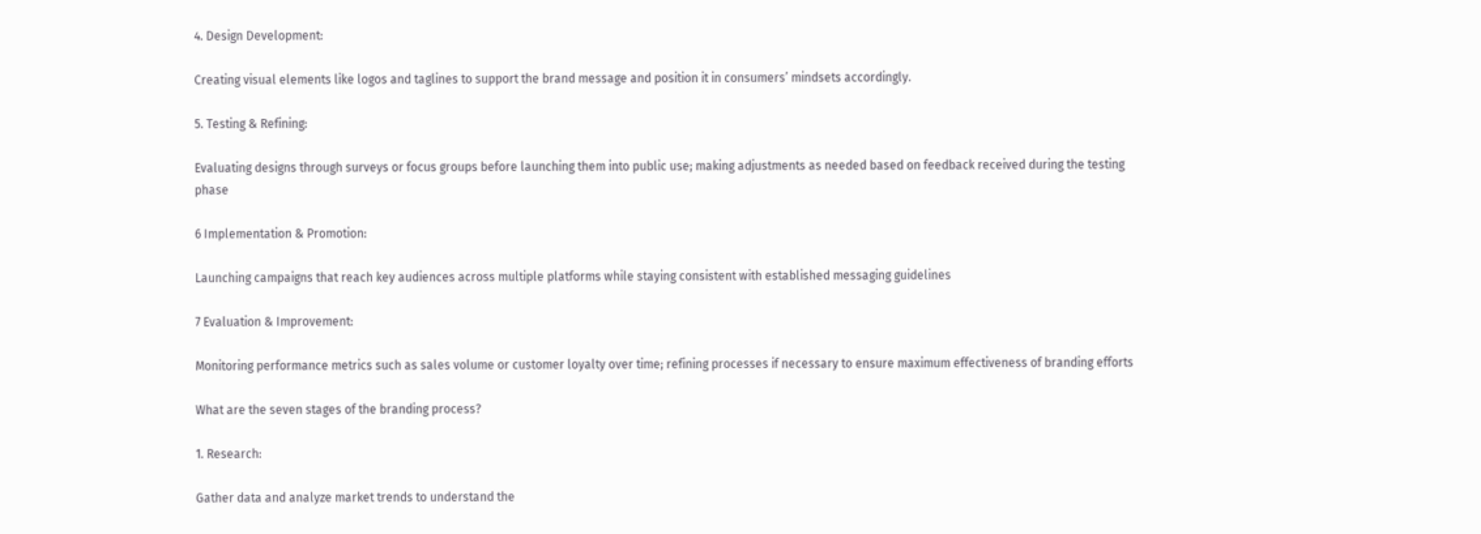4. Design Development:

Creating visual elements like logos and taglines to support the brand message and position it in consumers’ mindsets accordingly.

5. Testing & Refining:

Evaluating designs through surveys or focus groups before launching them into public use; making adjustments as needed based on feedback received during the testing phase

6 Implementation & Promotion:

Launching campaigns that reach key audiences across multiple platforms while staying consistent with established messaging guidelines

7 Evaluation & Improvement:

Monitoring performance metrics such as sales volume or customer loyalty over time; refining processes if necessary to ensure maximum effectiveness of branding efforts

What are the seven stages of the branding process?

1. Research:

Gather data and analyze market trends to understand the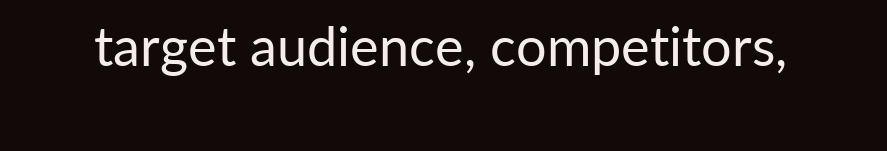target audience, competitors,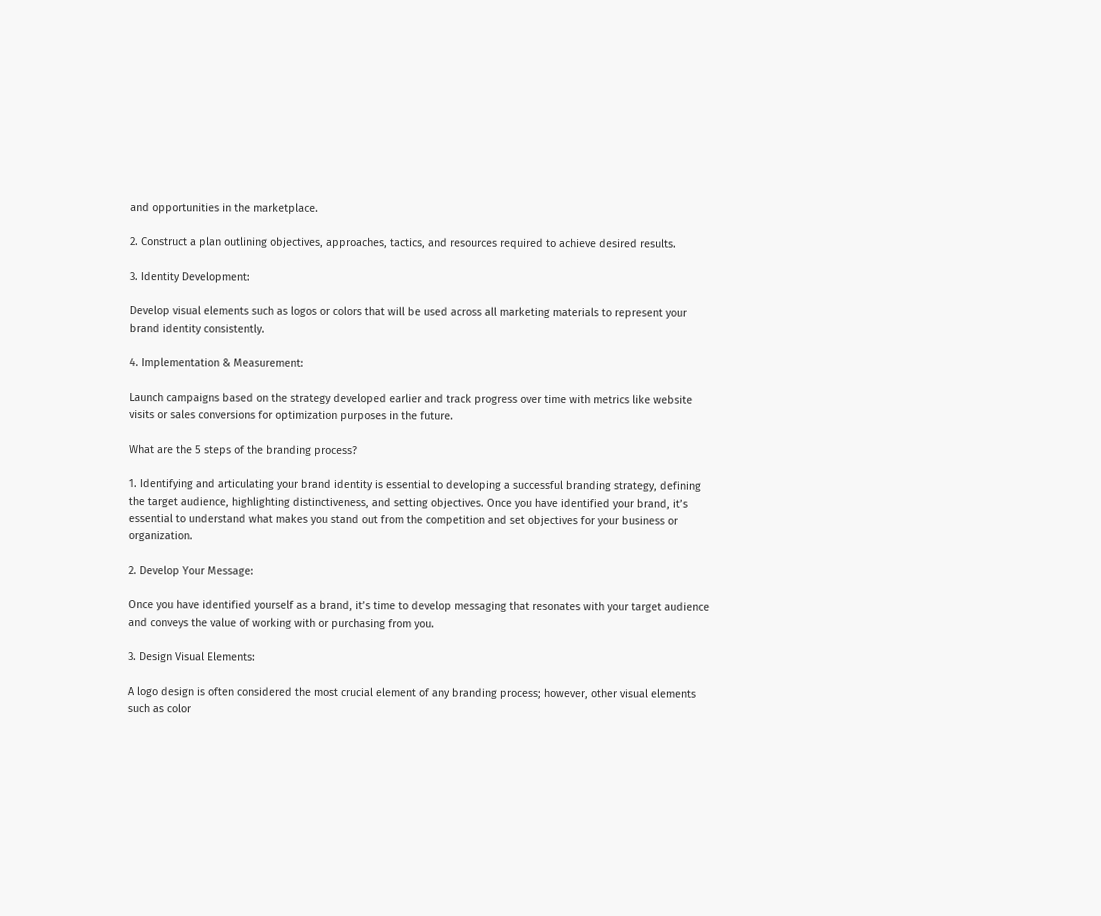and opportunities in the marketplace.

2. Construct a plan outlining objectives, approaches, tactics, and resources required to achieve desired results.

3. Identity Development:

Develop visual elements such as logos or colors that will be used across all marketing materials to represent your brand identity consistently.

4. Implementation & Measurement:

Launch campaigns based on the strategy developed earlier and track progress over time with metrics like website visits or sales conversions for optimization purposes in the future.

What are the 5 steps of the branding process?

1. Identifying and articulating your brand identity is essential to developing a successful branding strategy, defining the target audience, highlighting distinctiveness, and setting objectives. Once you have identified your brand, it’s essential to understand what makes you stand out from the competition and set objectives for your business or organization.

2. Develop Your Message:

Once you have identified yourself as a brand, it’s time to develop messaging that resonates with your target audience and conveys the value of working with or purchasing from you.

3. Design Visual Elements:

A logo design is often considered the most crucial element of any branding process; however, other visual elements such as color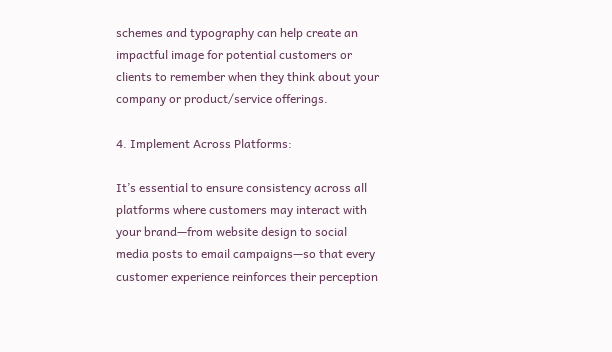schemes and typography can help create an impactful image for potential customers or clients to remember when they think about your company or product/service offerings.

4. Implement Across Platforms:

It’s essential to ensure consistency across all platforms where customers may interact with your brand—from website design to social media posts to email campaigns—so that every customer experience reinforces their perception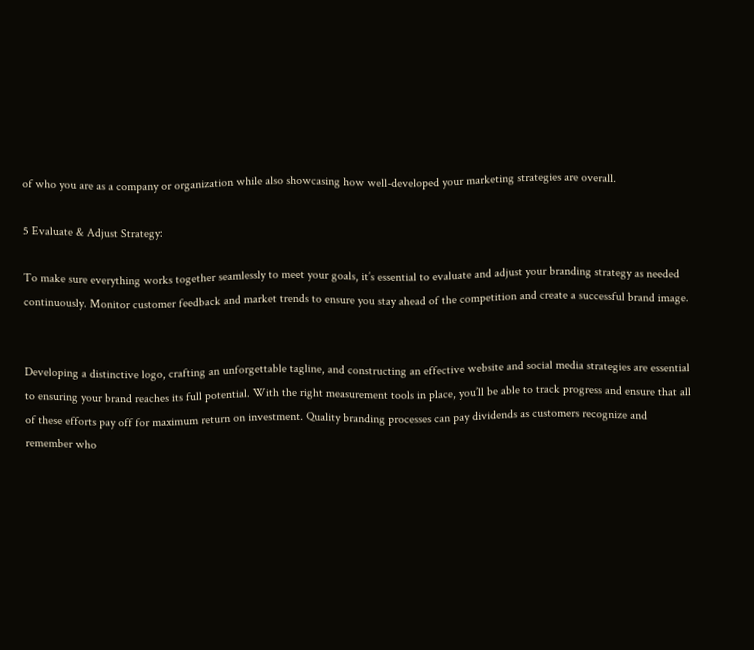of who you are as a company or organization while also showcasing how well-developed your marketing strategies are overall.

5 Evaluate & Adjust Strategy:

To make sure everything works together seamlessly to meet your goals, it’s essential to evaluate and adjust your branding strategy as needed continuously. Monitor customer feedback and market trends to ensure you stay ahead of the competition and create a successful brand image.


Developing a distinctive logo, crafting an unforgettable tagline, and constructing an effective website and social media strategies are essential to ensuring your brand reaches its full potential. With the right measurement tools in place, you’ll be able to track progress and ensure that all of these efforts pay off for maximum return on investment. Quality branding processes can pay dividends as customers recognize and remember who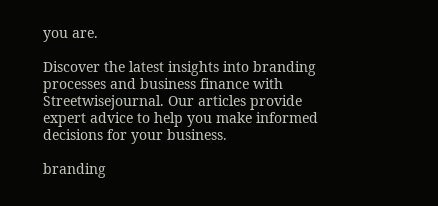you are.

Discover the latest insights into branding processes and business finance with Streetwisejournal. Our articles provide expert advice to help you make informed decisions for your business.

branding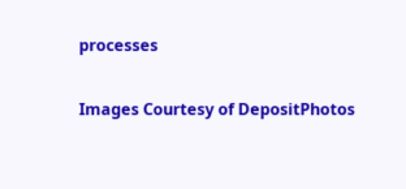processes

Images Courtesy of DepositPhotos